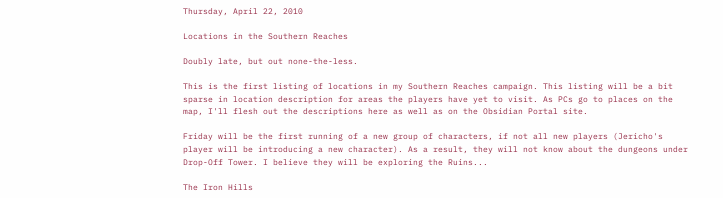Thursday, April 22, 2010

Locations in the Southern Reaches

Doubly late, but out none-the-less.

This is the first listing of locations in my Southern Reaches campaign. This listing will be a bit sparse in location description for areas the players have yet to visit. As PCs go to places on the map, I'll flesh out the descriptions here as well as on the Obsidian Portal site.

Friday will be the first running of a new group of characters, if not all new players (Jericho's player will be introducing a new character). As a result, they will not know about the dungeons under Drop-Off Tower. I believe they will be exploring the Ruins...

The Iron Hills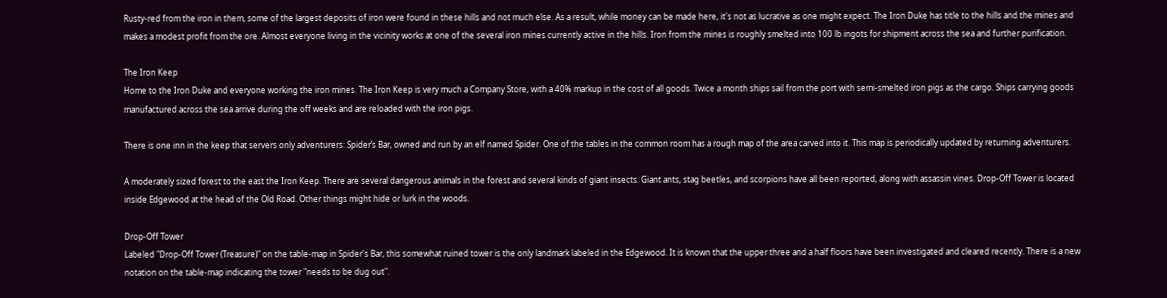Rusty-red from the iron in them, some of the largest deposits of iron were found in these hills and not much else. As a result, while money can be made here, it's not as lucrative as one might expect. The Iron Duke has title to the hills and the mines and makes a modest profit from the ore. Almost everyone living in the vicinity works at one of the several iron mines currently active in the hills. Iron from the mines is roughly smelted into 100 lb ingots for shipment across the sea and further purification.

The Iron Keep
Home to the Iron Duke and everyone working the iron mines. The Iron Keep is very much a Company Store, with a 40% markup in the cost of all goods. Twice a month ships sail from the port with semi-smelted iron pigs as the cargo. Ships carrying goods manufactured across the sea arrive during the off weeks and are reloaded with the iron pigs.

There is one inn in the keep that servers only adventurers: Spider’s Bar, owned and run by an elf named Spider. One of the tables in the common room has a rough map of the area carved into it. This map is periodically updated by returning adventurers.

A moderately sized forest to the east the Iron Keep. There are several dangerous animals in the forest and several kinds of giant insects. Giant ants, stag beetles, and scorpions have all been reported, along with assassin vines. Drop-Off Tower is located inside Edgewood at the head of the Old Road. Other things might hide or lurk in the woods.

Drop-Off Tower
Labeled "Drop-Off Tower (Treasure)" on the table-map in Spider's Bar, this somewhat ruined tower is the only landmark labeled in the Edgewood. It is known that the upper three and a half floors have been investigated and cleared recently. There is a new notation on the table-map indicating the tower "needs to be dug out".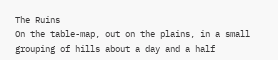The Ruins
On the table-map, out on the plains, in a small grouping of hills about a day and a half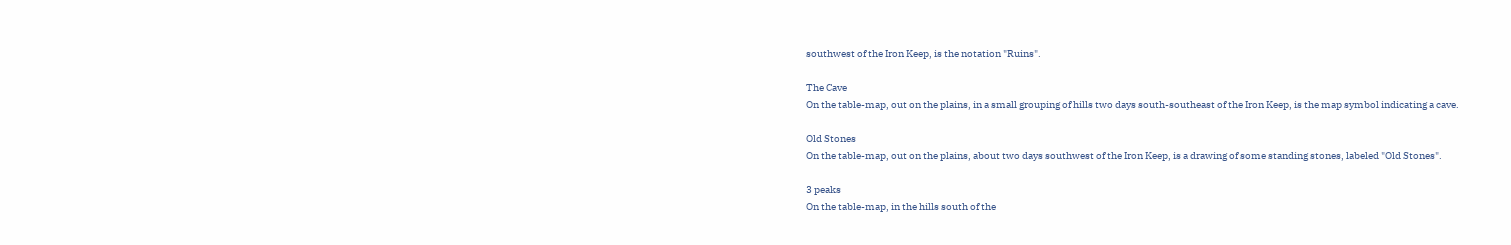southwest of the Iron Keep, is the notation "Ruins".

The Cave
On the table-map, out on the plains, in a small grouping of hills two days south-southeast of the Iron Keep, is the map symbol indicating a cave.

Old Stones
On the table-map, out on the plains, about two days southwest of the Iron Keep, is a drawing of some standing stones, labeled "Old Stones".

3 peaks
On the table-map, in the hills south of the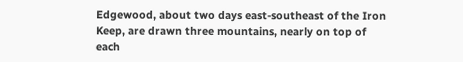Edgewood, about two days east-southeast of the Iron Keep, are drawn three mountains, nearly on top of each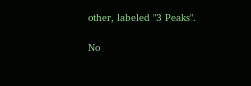other, labeled "3 Peaks".

No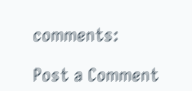comments:

Post a Comment